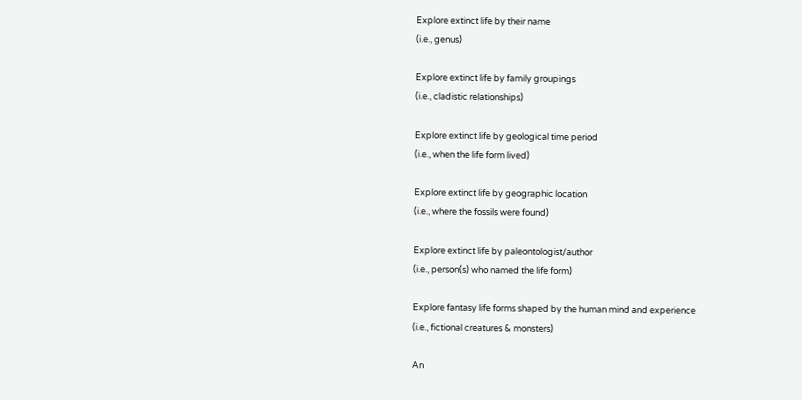Explore extinct life by their name
(i.e., genus)

Explore extinct life by family groupings
(i.e., cladistic relationships)

Explore extinct life by geological time period
(i.e., when the life form lived)

Explore extinct life by geographic location
(i.e., where the fossils were found)

Explore extinct life by paleontologist/author
(i.e., person(s) who named the life form)

Explore fantasy life forms shaped by the human mind and experience
(i.e., fictional creatures & monsters)

An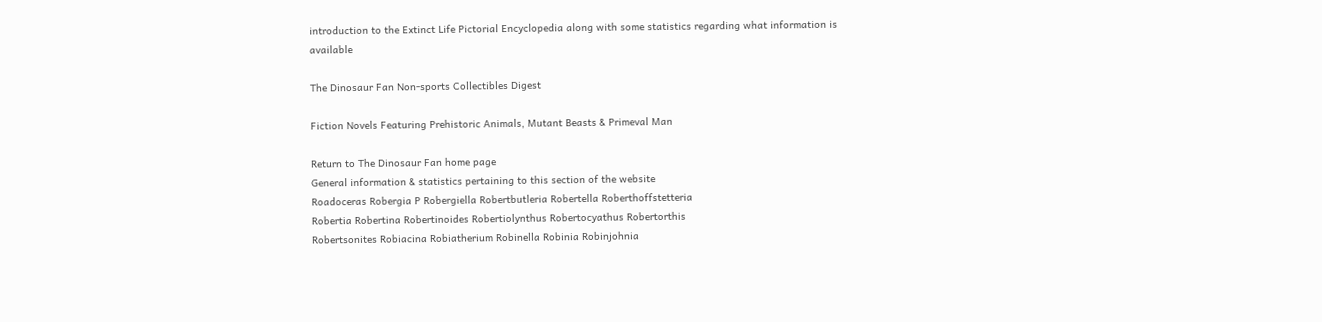introduction to the Extinct Life Pictorial Encyclopedia along with some statistics regarding what information is available

The Dinosaur Fan Non-sports Collectibles Digest

Fiction Novels Featuring Prehistoric Animals, Mutant Beasts & Primeval Man

Return to The Dinosaur Fan home page
General information & statistics pertaining to this section of the website
Roadoceras Robergia P Robergiella Robertbutleria Robertella Roberthoffstetteria
Robertia Robertina Robertinoides Robertiolynthus Robertocyathus Robertorthis
Robertsonites Robiacina Robiatherium Robinella Robinia Robinjohnia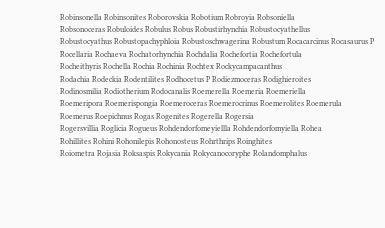Robinsonella Robinsonites Roborovskia Robotium Robroyia Robsoniella
Robsonoceras Robuloides Robulus Robus Robustirhynchia Robustocyathellus
Robustocyathus Robustopachyphloia Robustoschwagerina Robustum Rocacarcinus Rocasaurus P
Rocellaria Rochaeva Rochatorhynchia Rochdalia Rochefortia Rochefortula
Rocheithyris Rochella Rochia Rochinia Rochtex Rockycampacanthus
Rodachia Rodeckia Rodentilites Rodhocetus P Rodiezmoceras Rodighieroites
Rodinosmilia Rodiotherium Rodocanalis Roemerella Roemeria Roemeriella
Roemeripora Roemerispongia Roemeroceras Roemerocrinus Roemerolites Roemerula
Roemerus Roepichnus Rogas Rogenites Rogerella Rogersia
Rogersvillia Roglicia Rogueus Rohdendorfomeyiellla Rohdendorfomyiella Rohea
Rohillites Rohini Rohonilepis Rohonosteus Rohrthrips Roinghites
Roiometra Rojasia Roksaspis Rokycania Rokycanocoryphe Rolandomphalus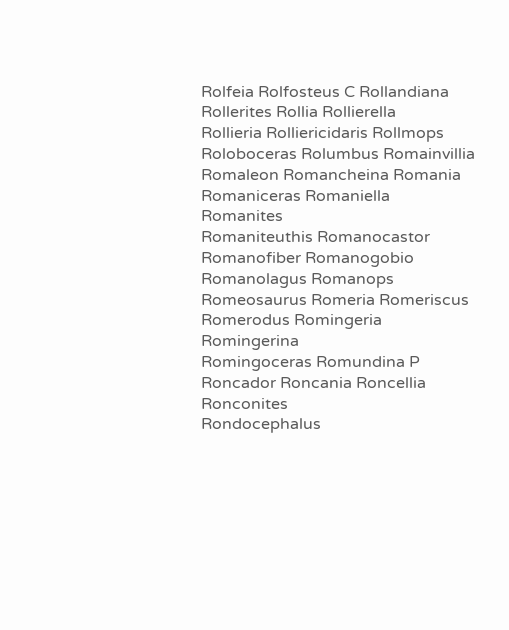Rolfeia Rolfosteus C Rollandiana Rollerites Rollia Rollierella
Rollieria Rolliericidaris Rollmops Roloboceras Rolumbus Romainvillia
Romaleon Romancheina Romania Romaniceras Romaniella Romanites
Romaniteuthis Romanocastor Romanofiber Romanogobio Romanolagus Romanops
Romeosaurus Romeria Romeriscus Romerodus Romingeria Romingerina
Romingoceras Romundina P Roncador Roncania Roncellia Ronconites
Rondocephalus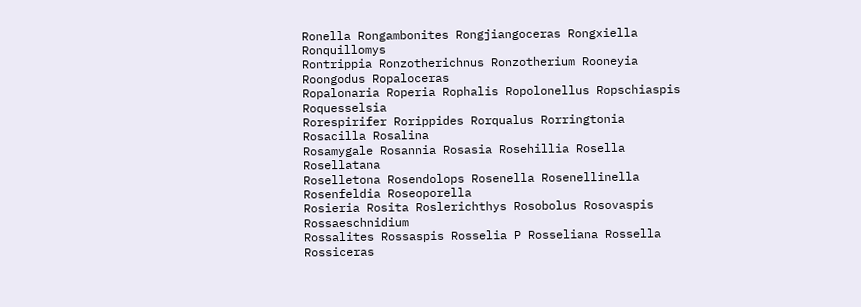Ronella Rongambonites Rongjiangoceras Rongxiella Ronquillomys
Rontrippia Ronzotherichnus Ronzotherium Rooneyia Roongodus Ropaloceras
Ropalonaria Roperia Rophalis Ropolonellus Ropschiaspis Roquesselsia
Rorespirifer Rorippides Rorqualus Rorringtonia Rosacilla Rosalina
Rosamygale Rosannia Rosasia Rosehillia Rosella Rosellatana
Roselletona Rosendolops Rosenella Rosenellinella Rosenfeldia Roseoporella
Rosieria Rosita Roslerichthys Rosobolus Rosovaspis Rossaeschnidium
Rossalites Rossaspis Rosselia P Rosseliana Rossella Rossiceras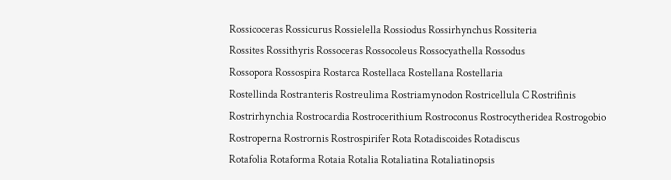Rossicoceras Rossicurus Rossielella Rossiodus Rossirhynchus Rossiteria
Rossites Rossithyris Rossoceras Rossocoleus Rossocyathella Rossodus
Rossopora Rossospira Rostarca Rostellaca Rostellana Rostellaria
Rostellinda Rostranteris Rostreulima Rostriamynodon Rostricellula C Rostrifinis
Rostrirhynchia Rostrocardia Rostrocerithium Rostroconus Rostrocytheridea Rostrogobio
Rostroperna Rostrornis Rostrospirifer Rota Rotadiscoides Rotadiscus
Rotafolia Rotaforma Rotaia Rotalia Rotaliatina Rotaliatinopsis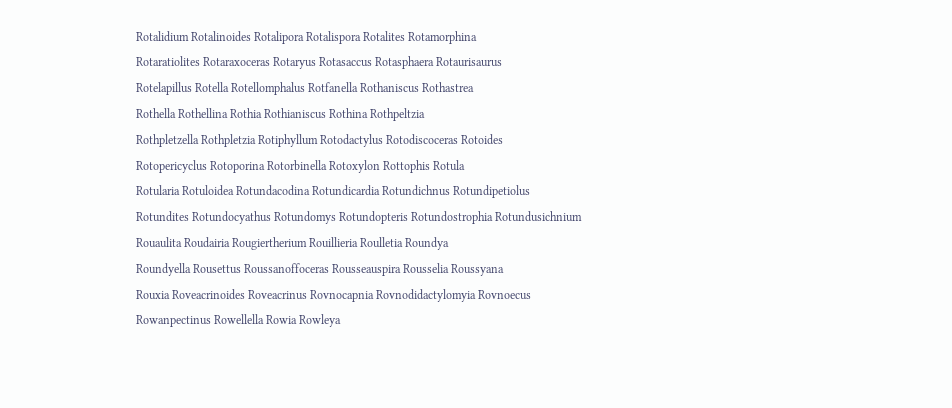Rotalidium Rotalinoides Rotalipora Rotalispora Rotalites Rotamorphina
Rotaratiolites Rotaraxoceras Rotaryus Rotasaccus Rotasphaera Rotaurisaurus
Rotelapillus Rotella Rotellomphalus Rotfanella Rothaniscus Rothastrea
Rothella Rothellina Rothia Rothianiscus Rothina Rothpeltzia
Rothpletzella Rothpletzia Rotiphyllum Rotodactylus Rotodiscoceras Rotoides
Rotopericyclus Rotoporina Rotorbinella Rotoxylon Rottophis Rotula
Rotularia Rotuloidea Rotundacodina Rotundicardia Rotundichnus Rotundipetiolus
Rotundites Rotundocyathus Rotundomys Rotundopteris Rotundostrophia Rotundusichnium
Rouaulita Roudairia Rougiertherium Rouillieria Roulletia Roundya
Roundyella Rousettus Roussanoffoceras Rousseauspira Rousselia Roussyana
Rouxia Roveacrinoides Roveacrinus Rovnocapnia Rovnodidactylomyia Rovnoecus
Rowanpectinus Rowellella Rowia Rowleya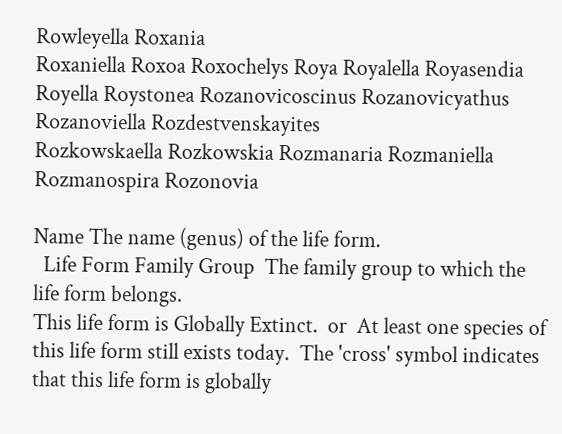Rowleyella Roxania
Roxaniella Roxoa Roxochelys Roya Royalella Royasendia
Royella Roystonea Rozanovicoscinus Rozanovicyathus Rozanoviella Rozdestvenskayites
Rozkowskaella Rozkowskia Rozmanaria Rozmaniella Rozmanospira Rozonovia

Name The name (genus) of the life form.
  Life Form Family Group  The family group to which the life form belongs.
This life form is Globally Extinct.  or  At least one species of this life form still exists today.  The 'cross' symbol indicates that this life form is globally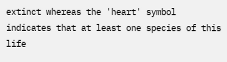extinct whereas the 'heart' symbol indicates that at least one species of this life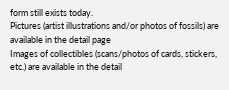form still exists today.
Pictures (artist illustrations and/or photos of fossils) are available in the detail page
Images of collectibles (scans/photos of cards, stickers, etc.) are available in the detail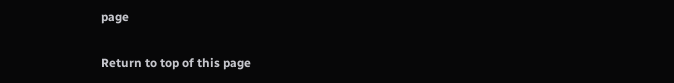page

Return to top of this page